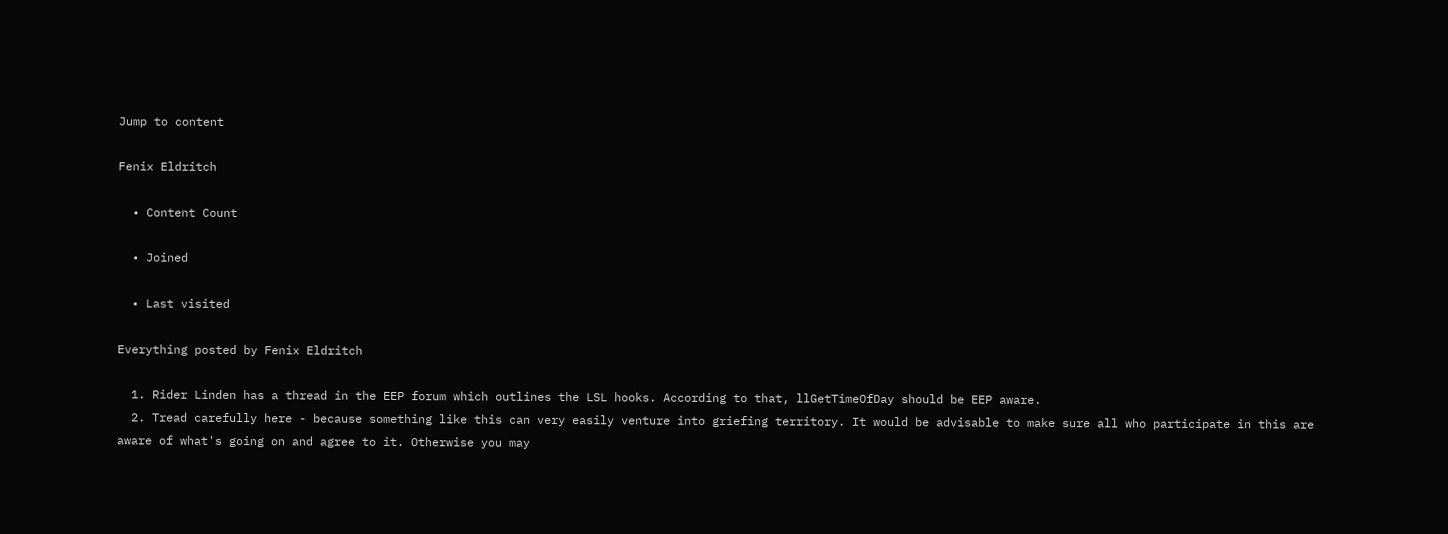Jump to content

Fenix Eldritch

  • Content Count

  • Joined

  • Last visited

Everything posted by Fenix Eldritch

  1. Rider Linden has a thread in the EEP forum which outlines the LSL hooks. According to that, llGetTimeOfDay should be EEP aware.
  2. Tread carefully here - because something like this can very easily venture into griefing territory. It would be advisable to make sure all who participate in this are aware of what's going on and agree to it. Otherwise you may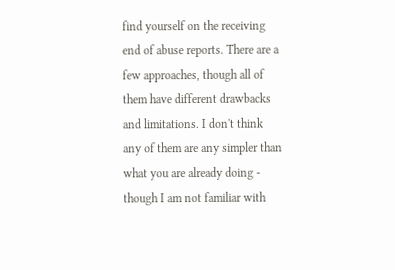find yourself on the receiving end of abuse reports. There are a few approaches, though all of them have different drawbacks and limitations. I don't think any of them are any simpler than what you are already doing - though I am not familiar with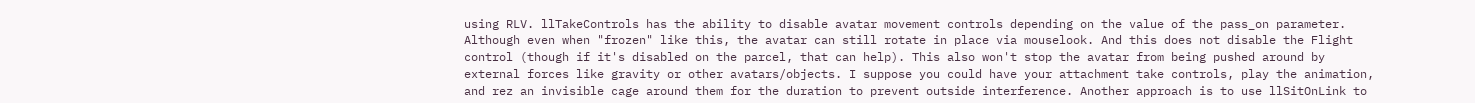using RLV. llTakeControls has the ability to disable avatar movement controls depending on the value of the pass_on parameter. Although even when "frozen" like this, the avatar can still rotate in place via mouselook. And this does not disable the Flight control (though if it's disabled on the parcel, that can help). This also won't stop the avatar from being pushed around by external forces like gravity or other avatars/objects. I suppose you could have your attachment take controls, play the animation, and rez an invisible cage around them for the duration to prevent outside interference. Another approach is to use llSitOnLink to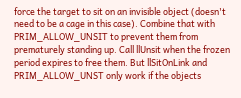force the target to sit on an invisible object (doesn't need to be a cage in this case). Combine that with PRIM_ALLOW_UNSIT to prevent them from prematurely standing up. Call llUnsit when the frozen period expires to free them. But llSitOnLink and PRIM_ALLOW_UNST only work if the objects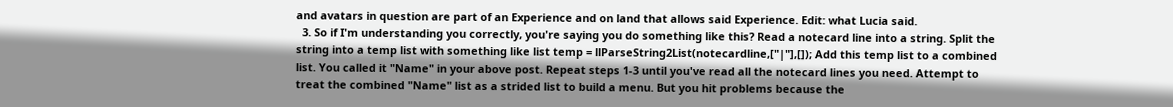and avatars in question are part of an Experience and on land that allows said Experience. Edit: what Lucia said.
  3. So if I'm understanding you correctly, you're saying you do something like this? Read a notecard line into a string. Split the string into a temp list with something like list temp = llParseString2List(notecardline,["|"],[]); Add this temp list to a combined list. You called it "Name" in your above post. Repeat steps 1-3 until you've read all the notecard lines you need. Attempt to treat the combined "Name" list as a strided list to build a menu. But you hit problems because the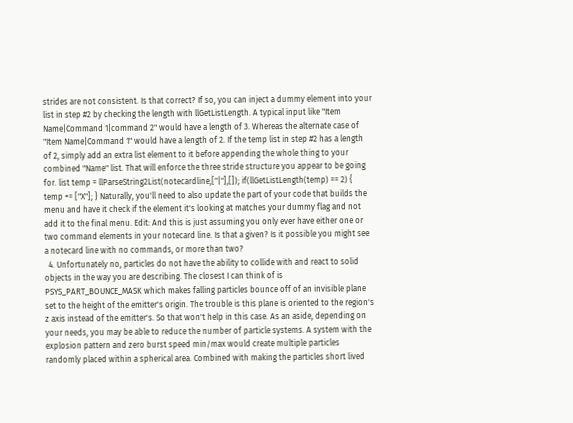strides are not consistent. Is that correct? If so, you can inject a dummy element into your list in step #2 by checking the length with llGetListLength. A typical input like "Item Name|Command 1|command 2" would have a length of 3. Whereas the alternate case of "Item Name|Command 1" would have a length of 2. If the temp list in step #2 has a length of 2, simply add an extra list element to it before appending the whole thing to your combined "Name" list. That will enforce the three stride structure you appear to be going for. list temp = llParseString2List(notecardline,["|"],[]); if(llGetListLength(temp) == 2) { temp += ["X"]; } Naturally, you'll need to also update the part of your code that builds the menu and have it check if the element it's looking at matches your dummy flag and not add it to the final menu. Edit: And this is just assuming you only ever have either one or two command elements in your notecard line. Is that a given? Is it possible you might see a notecard line with no commands, or more than two?
  4. Unfortunately no, particles do not have the ability to collide with and react to solid objects in the way you are describing. The closest I can think of is PSYS_PART_BOUNCE_MASK which makes falling particles bounce off of an invisible plane set to the height of the emitter's origin. The trouble is this plane is oriented to the region's z axis instead of the emitter's. So that won't help in this case. As an aside, depending on your needs, you may be able to reduce the number of particle systems. A system with the explosion pattern and zero burst speed min/max would create multiple particles randomly placed within a spherical area. Combined with making the particles short lived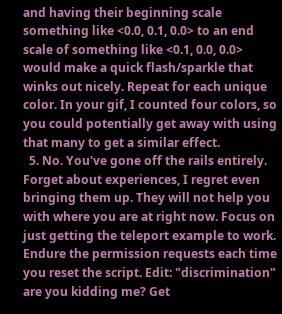and having their beginning scale something like <0.0, 0.1, 0.0> to an end scale of something like <0.1, 0.0, 0.0> would make a quick flash/sparkle that winks out nicely. Repeat for each unique color. In your gif, I counted four colors, so you could potentially get away with using that many to get a similar effect.
  5. No. You've gone off the rails entirely. Forget about experiences, I regret even bringing them up. They will not help you with where you are at right now. Focus on just getting the teleport example to work. Endure the permission requests each time you reset the script. Edit: "discrimination" are you kidding me? Get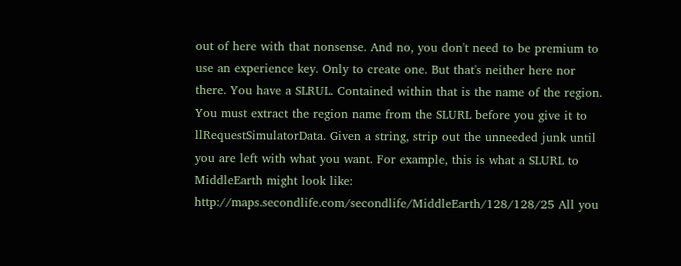out of here with that nonsense. And no, you don't need to be premium to use an experience key. Only to create one. But that's neither here nor there. You have a SLRUL. Contained within that is the name of the region. You must extract the region name from the SLURL before you give it to llRequestSimulatorData. Given a string, strip out the unneeded junk until you are left with what you want. For example, this is what a SLURL to MiddleEarth might look like: http://maps.secondlife.com/secondlife/MiddleEarth/128/128/25 All you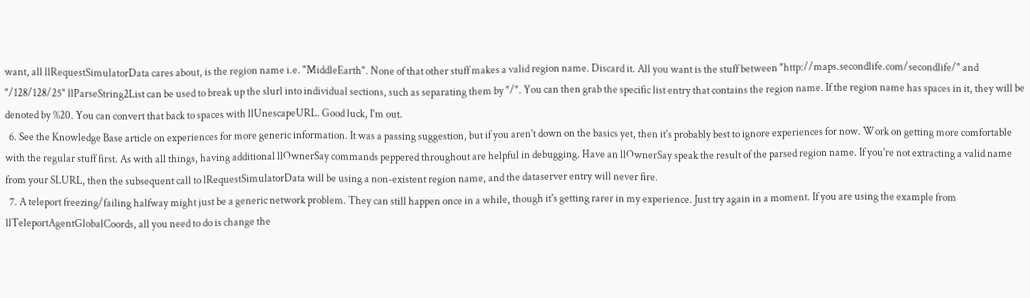want, all llRequestSimulatorData cares about, is the region name i.e. "MiddleEarth". None of that other stuff makes a valid region name. Discard it. All you want is the stuff between "http://maps.secondlife.com/secondlife/" and "/128/128/25" llParseString2List can be used to break up the slurl into individual sections, such as separating them by "/". You can then grab the specific list entry that contains the region name. If the region name has spaces in it, they will be denoted by %20. You can convert that back to spaces with llUnescapeURL. Good luck, I'm out.
  6. See the Knowledge Base article on experiences for more generic information. It was a passing suggestion, but if you aren't down on the basics yet, then it's probably best to ignore experiences for now. Work on getting more comfortable with the regular stuff first. As with all things, having additional llOwnerSay commands peppered throughout are helpful in debugging. Have an llOwnerSay speak the result of the parsed region name. If you're not extracting a valid name from your SLURL, then the subsequent call to lRequestSimulatorData will be using a non-existent region name, and the dataserver entry will never fire.
  7. A teleport freezing/failing halfway might just be a generic network problem. They can still happen once in a while, though it's getting rarer in my experience. Just try again in a moment. If you are using the example from llTeleportAgentGlobalCoords, all you need to do is change the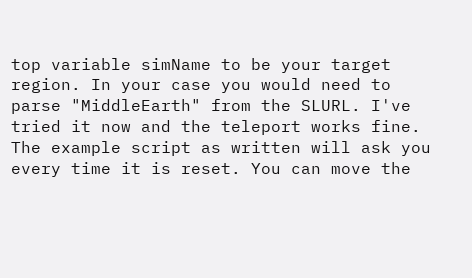top variable simName to be your target region. In your case you would need to parse "MiddleEarth" from the SLURL. I've tried it now and the teleport works fine. The example script as written will ask you every time it is reset. You can move the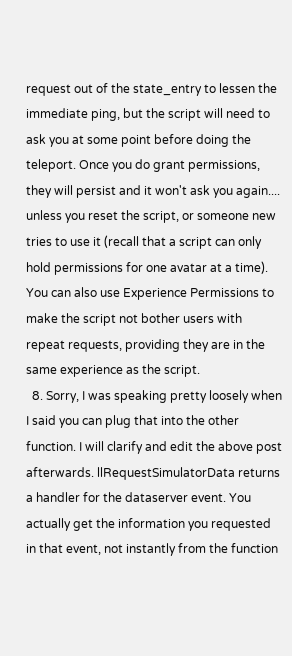request out of the state_entry to lessen the immediate ping, but the script will need to ask you at some point before doing the teleport. Once you do grant permissions, they will persist and it won't ask you again.... unless you reset the script, or someone new tries to use it (recall that a script can only hold permissions for one avatar at a time). You can also use Experience Permissions to make the script not bother users with repeat requests, providing they are in the same experience as the script.
  8. Sorry, I was speaking pretty loosely when I said you can plug that into the other function. I will clarify and edit the above post afterwards. llRequestSimulatorData returns a handler for the dataserver event. You actually get the information you requested in that event, not instantly from the function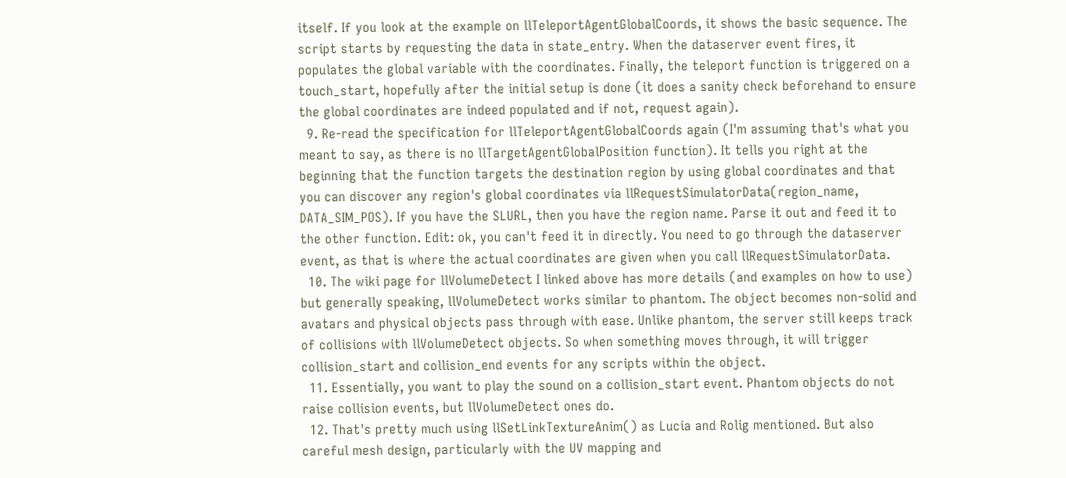itself. If you look at the example on llTeleportAgentGlobalCoords, it shows the basic sequence. The script starts by requesting the data in state_entry. When the dataserver event fires, it populates the global variable with the coordinates. Finally, the teleport function is triggered on a touch_start, hopefully after the initial setup is done (it does a sanity check beforehand to ensure the global coordinates are indeed populated and if not, request again).
  9. Re-read the specification for llTeleportAgentGlobalCoords again (I'm assuming that's what you meant to say, as there is no llTargetAgentGlobalPosition function). It tells you right at the beginning that the function targets the destination region by using global coordinates and that you can discover any region's global coordinates via llRequestSimulatorData(region_name, DATA_SIM_POS). If you have the SLURL, then you have the region name. Parse it out and feed it to the other function. Edit: ok, you can't feed it in directly. You need to go through the dataserver event, as that is where the actual coordinates are given when you call llRequestSimulatorData.
  10. The wiki page for llVolumeDetect I linked above has more details (and examples on how to use) but generally speaking, llVolumeDetect works similar to phantom. The object becomes non-solid and avatars and physical objects pass through with ease. Unlike phantom, the server still keeps track of collisions with llVolumeDetect objects. So when something moves through, it will trigger collision_start and collision_end events for any scripts within the object.
  11. Essentially, you want to play the sound on a collision_start event. Phantom objects do not raise collision events, but llVolumeDetect ones do.
  12. That's pretty much using llSetLinkTextureAnim() as Lucia and Rolig mentioned. But also careful mesh design, particularly with the UV mapping and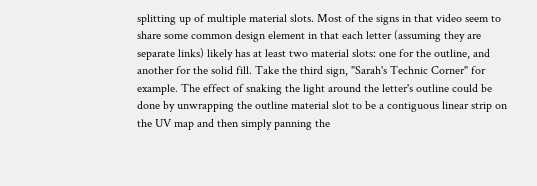splitting up of multiple material slots. Most of the signs in that video seem to share some common design element in that each letter (assuming they are separate links) likely has at least two material slots: one for the outline, and another for the solid fill. Take the third sign, "Sarah's Technic Corner" for example. The effect of snaking the light around the letter's outline could be done by unwrapping the outline material slot to be a contiguous linear strip on the UV map and then simply panning the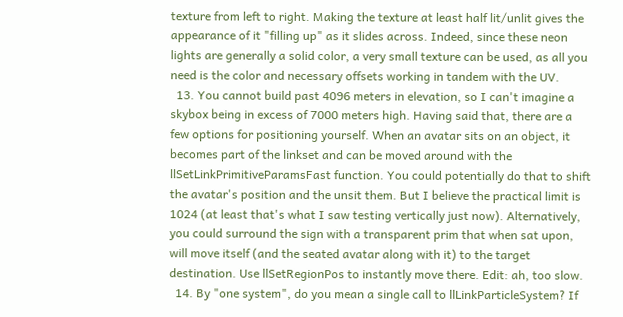texture from left to right. Making the texture at least half lit/unlit gives the appearance of it "filling up" as it slides across. Indeed, since these neon lights are generally a solid color, a very small texture can be used, as all you need is the color and necessary offsets working in tandem with the UV.
  13. You cannot build past 4096 meters in elevation, so I can't imagine a skybox being in excess of 7000 meters high. Having said that, there are a few options for positioning yourself. When an avatar sits on an object, it becomes part of the linkset and can be moved around with the llSetLinkPrimitiveParamsFast function. You could potentially do that to shift the avatar's position and the unsit them. But I believe the practical limit is 1024 (at least that's what I saw testing vertically just now). Alternatively, you could surround the sign with a transparent prim that when sat upon, will move itself (and the seated avatar along with it) to the target destination. Use llSetRegionPos to instantly move there. Edit: ah, too slow.
  14. By "one system", do you mean a single call to llLinkParticleSystem? If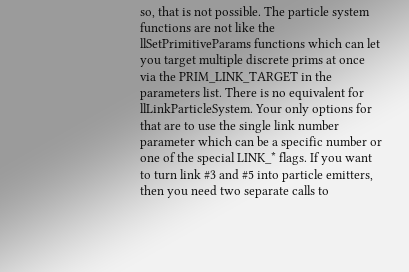so, that is not possible. The particle system functions are not like the llSetPrimitiveParams functions which can let you target multiple discrete prims at once via the PRIM_LINK_TARGET in the parameters list. There is no equivalent for llLinkParticleSystem. Your only options for that are to use the single link number parameter which can be a specific number or one of the special LINK_* flags. If you want to turn link #3 and #5 into particle emitters, then you need two separate calls to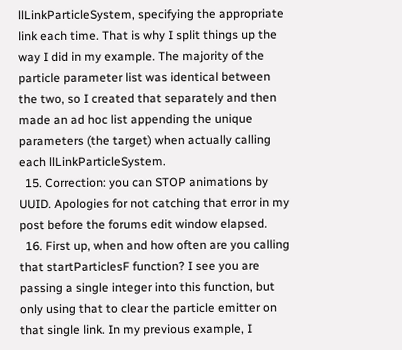llLinkParticleSystem, specifying the appropriate link each time. That is why I split things up the way I did in my example. The majority of the particle parameter list was identical between the two, so I created that separately and then made an ad hoc list appending the unique parameters (the target) when actually calling each llLinkParticleSystem.
  15. Correction: you can STOP animations by UUID. Apologies for not catching that error in my post before the forums edit window elapsed.
  16. First up, when and how often are you calling that startParticlesF function? I see you are passing a single integer into this function, but only using that to clear the particle emitter on that single link. In my previous example, I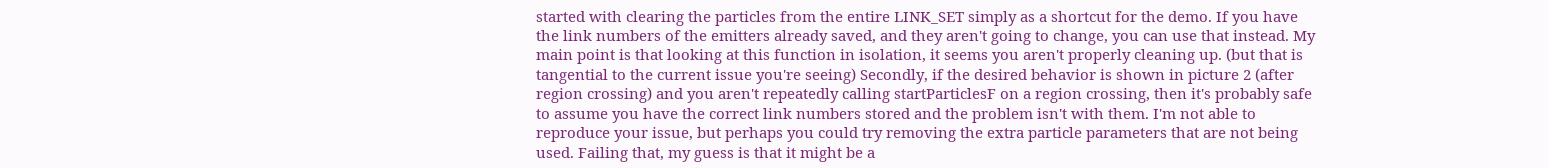started with clearing the particles from the entire LINK_SET simply as a shortcut for the demo. If you have the link numbers of the emitters already saved, and they aren't going to change, you can use that instead. My main point is that looking at this function in isolation, it seems you aren't properly cleaning up. (but that is tangential to the current issue you're seeing) Secondly, if the desired behavior is shown in picture 2 (after region crossing) and you aren't repeatedly calling startParticlesF on a region crossing, then it's probably safe to assume you have the correct link numbers stored and the problem isn't with them. I'm not able to reproduce your issue, but perhaps you could try removing the extra particle parameters that are not being used. Failing that, my guess is that it might be a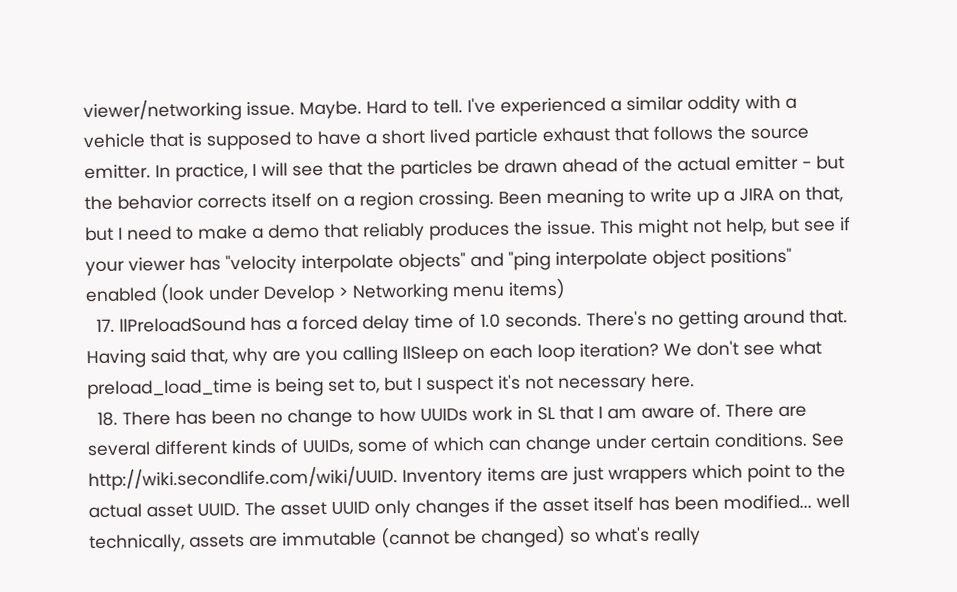viewer/networking issue. Maybe. Hard to tell. I've experienced a similar oddity with a vehicle that is supposed to have a short lived particle exhaust that follows the source emitter. In practice, I will see that the particles be drawn ahead of the actual emitter - but the behavior corrects itself on a region crossing. Been meaning to write up a JIRA on that, but I need to make a demo that reliably produces the issue. This might not help, but see if your viewer has "velocity interpolate objects" and "ping interpolate object positions" enabled (look under Develop > Networking menu items)
  17. llPreloadSound has a forced delay time of 1.0 seconds. There's no getting around that. Having said that, why are you calling llSleep on each loop iteration? We don't see what preload_load_time is being set to, but I suspect it's not necessary here.
  18. There has been no change to how UUIDs work in SL that I am aware of. There are several different kinds of UUIDs, some of which can change under certain conditions. See http://wiki.secondlife.com/wiki/UUID. Inventory items are just wrappers which point to the actual asset UUID. The asset UUID only changes if the asset itself has been modified... well technically, assets are immutable (cannot be changed) so what's really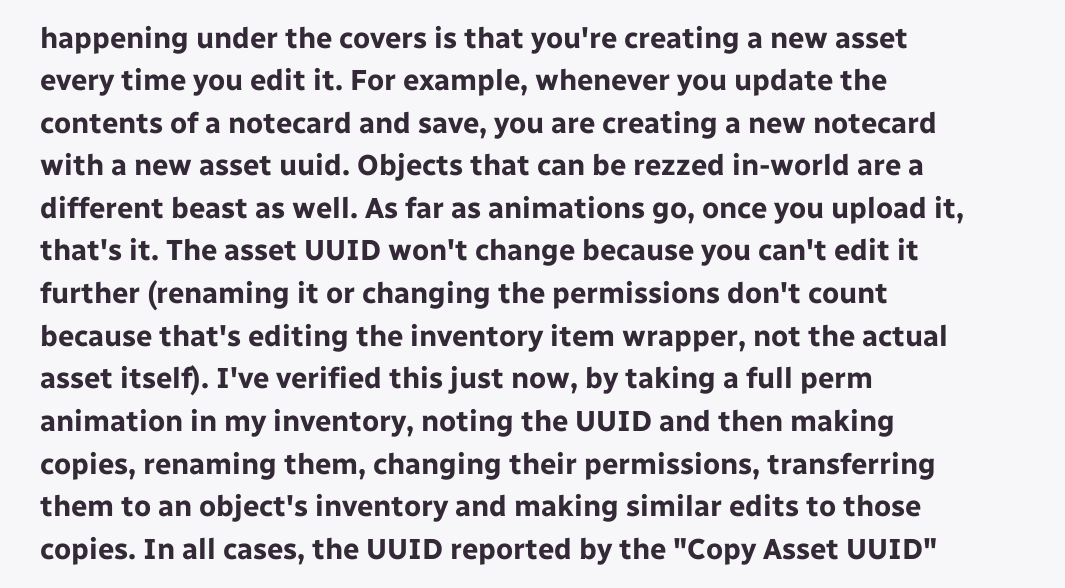happening under the covers is that you're creating a new asset every time you edit it. For example, whenever you update the contents of a notecard and save, you are creating a new notecard with a new asset uuid. Objects that can be rezzed in-world are a different beast as well. As far as animations go, once you upload it, that's it. The asset UUID won't change because you can't edit it further (renaming it or changing the permissions don't count because that's editing the inventory item wrapper, not the actual asset itself). I've verified this just now, by taking a full perm animation in my inventory, noting the UUID and then making copies, renaming them, changing their permissions, transferring them to an object's inventory and making similar edits to those copies. In all cases, the UUID reported by the "Copy Asset UUID"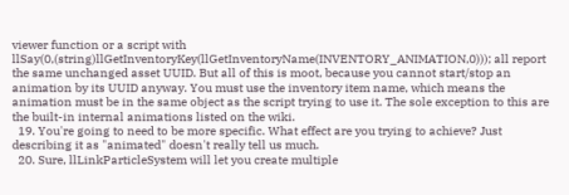viewer function or a script with llSay(0,(string)llGetInventoryKey(llGetInventoryName(INVENTORY_ANIMATION,0))); all report the same unchanged asset UUID. But all of this is moot, because you cannot start/stop an animation by its UUID anyway. You must use the inventory item name, which means the animation must be in the same object as the script trying to use it. The sole exception to this are the built-in internal animations listed on the wiki.
  19. You're going to need to be more specific. What effect are you trying to achieve? Just describing it as "animated" doesn't really tell us much.
  20. Sure, llLinkParticleSystem will let you create multiple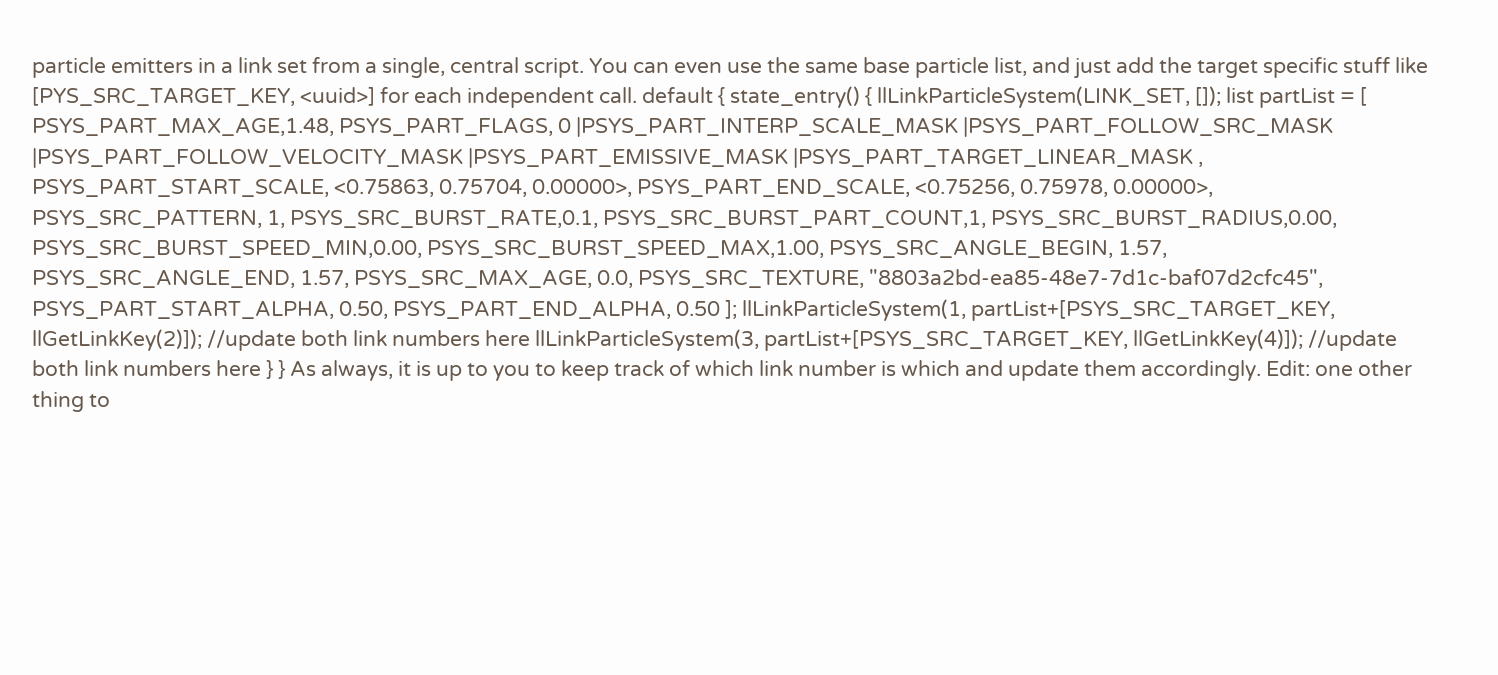particle emitters in a link set from a single, central script. You can even use the same base particle list, and just add the target specific stuff like [PYS_SRC_TARGET_KEY, <uuid>] for each independent call. default { state_entry() { llLinkParticleSystem(LINK_SET, []); list partList = [ PSYS_PART_MAX_AGE,1.48, PSYS_PART_FLAGS, 0 |PSYS_PART_INTERP_SCALE_MASK |PSYS_PART_FOLLOW_SRC_MASK |PSYS_PART_FOLLOW_VELOCITY_MASK |PSYS_PART_EMISSIVE_MASK |PSYS_PART_TARGET_LINEAR_MASK , PSYS_PART_START_SCALE, <0.75863, 0.75704, 0.00000>, PSYS_PART_END_SCALE, <0.75256, 0.75978, 0.00000>, PSYS_SRC_PATTERN, 1, PSYS_SRC_BURST_RATE,0.1, PSYS_SRC_BURST_PART_COUNT,1, PSYS_SRC_BURST_RADIUS,0.00, PSYS_SRC_BURST_SPEED_MIN,0.00, PSYS_SRC_BURST_SPEED_MAX,1.00, PSYS_SRC_ANGLE_BEGIN, 1.57, PSYS_SRC_ANGLE_END, 1.57, PSYS_SRC_MAX_AGE, 0.0, PSYS_SRC_TEXTURE, "8803a2bd-ea85-48e7-7d1c-baf07d2cfc45", PSYS_PART_START_ALPHA, 0.50, PSYS_PART_END_ALPHA, 0.50 ]; llLinkParticleSystem(1, partList+[PSYS_SRC_TARGET_KEY, llGetLinkKey(2)]); //update both link numbers here llLinkParticleSystem(3, partList+[PSYS_SRC_TARGET_KEY, llGetLinkKey(4)]); //update both link numbers here } } As always, it is up to you to keep track of which link number is which and update them accordingly. Edit: one other thing to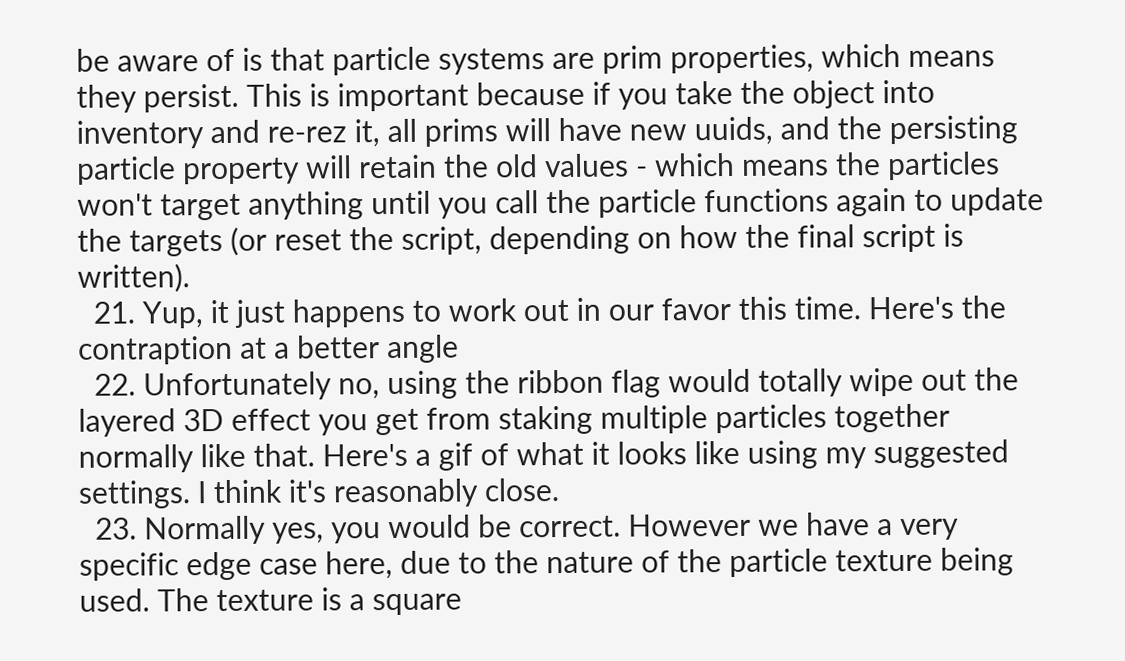be aware of is that particle systems are prim properties, which means they persist. This is important because if you take the object into inventory and re-rez it, all prims will have new uuids, and the persisting particle property will retain the old values - which means the particles won't target anything until you call the particle functions again to update the targets (or reset the script, depending on how the final script is written).
  21. Yup, it just happens to work out in our favor this time. Here's the contraption at a better angle
  22. Unfortunately no, using the ribbon flag would totally wipe out the layered 3D effect you get from staking multiple particles together normally like that. Here's a gif of what it looks like using my suggested settings. I think it's reasonably close.
  23. Normally yes, you would be correct. However we have a very specific edge case here, due to the nature of the particle texture being used. The texture is a square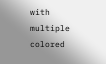with multiple colored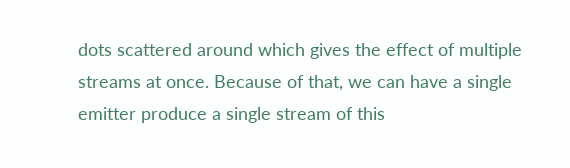dots scattered around which gives the effect of multiple streams at once. Because of that, we can have a single emitter produce a single stream of this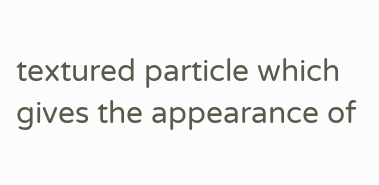textured particle which gives the appearance of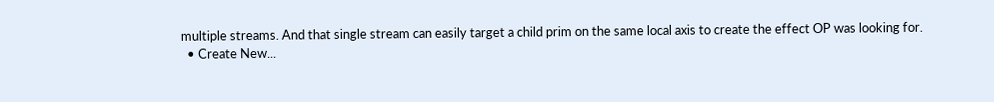multiple streams. And that single stream can easily target a child prim on the same local axis to create the effect OP was looking for.
  • Create New...